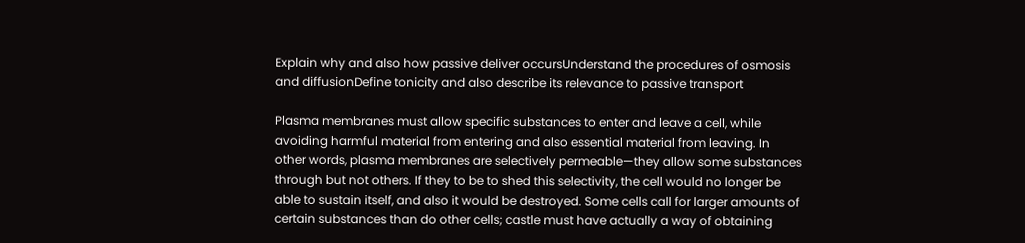Explain why and also how passive deliver occursUnderstand the procedures of osmosis and diffusionDefine tonicity and also describe its relevance to passive transport

Plasma membranes must allow specific substances to enter and leave a cell, while avoiding harmful material from entering and also essential material from leaving. In other words, plasma membranes are selectively permeable—they allow some substances through but not others. If they to be to shed this selectivity, the cell would no longer be able to sustain itself, and also it would be destroyed. Some cells call for larger amounts of certain substances than do other cells; castle must have actually a way of obtaining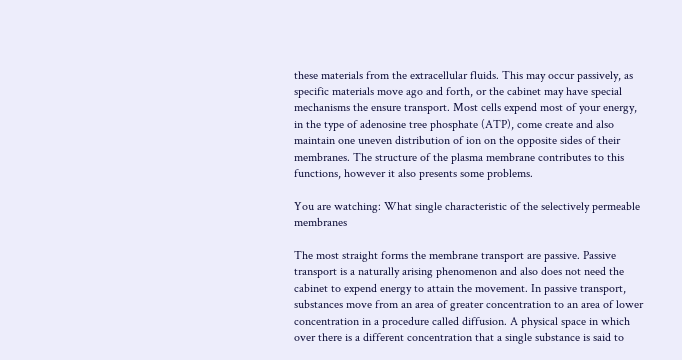these materials from the extracellular fluids. This may occur passively, as specific materials move ago and forth, or the cabinet may have special mechanisms the ensure transport. Most cells expend most of your energy, in the type of adenosine tree phosphate (ATP), come create and also maintain one uneven distribution of ion on the opposite sides of their membranes. The structure of the plasma membrane contributes to this functions, however it also presents some problems.

You are watching: What single characteristic of the selectively permeable membranes

The most straight forms the membrane transport are passive. Passive transport is a naturally arising phenomenon and also does not need the cabinet to expend energy to attain the movement. In passive transport, substances move from an area of greater concentration to an area of lower concentration in a procedure called diffusion. A physical space in which over there is a different concentration that a single substance is said to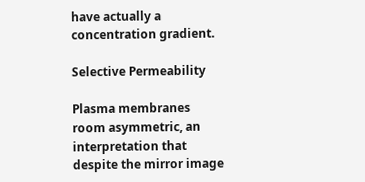have actually a concentration gradient.

Selective Permeability

Plasma membranes room asymmetric, an interpretation that despite the mirror image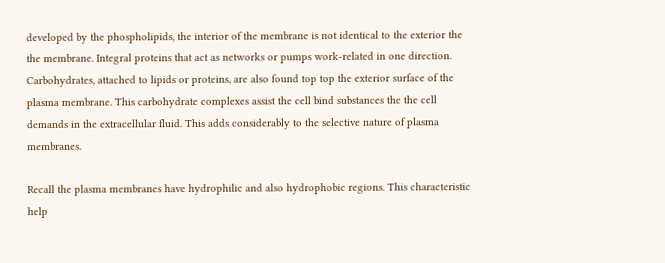developed by the phospholipids, the interior of the membrane is not identical to the exterior the the membrane. Integral proteins that act as networks or pumps work-related in one direction. Carbohydrates, attached to lipids or proteins, are also found top top the exterior surface of the plasma membrane. This carbohydrate complexes assist the cell bind substances the the cell demands in the extracellular fluid. This adds considerably to the selective nature of plasma membranes.

Recall the plasma membranes have hydrophilic and also hydrophobic regions. This characteristic help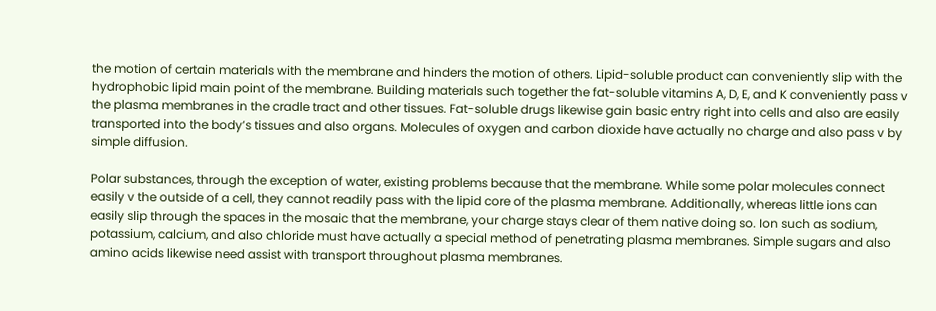the motion of certain materials with the membrane and hinders the motion of others. Lipid-soluble product can conveniently slip with the hydrophobic lipid main point of the membrane. Building materials such together the fat-soluble vitamins A, D, E, and K conveniently pass v the plasma membranes in the cradle tract and other tissues. Fat-soluble drugs likewise gain basic entry right into cells and also are easily transported into the body’s tissues and also organs. Molecules of oxygen and carbon dioxide have actually no charge and also pass v by simple diffusion.

Polar substances, through the exception of water, existing problems because that the membrane. While some polar molecules connect easily v the outside of a cell, they cannot readily pass with the lipid core of the plasma membrane. Additionally, whereas little ions can easily slip through the spaces in the mosaic that the membrane, your charge stays clear of them native doing so. Ion such as sodium, potassium, calcium, and also chloride must have actually a special method of penetrating plasma membranes. Simple sugars and also amino acids likewise need assist with transport throughout plasma membranes.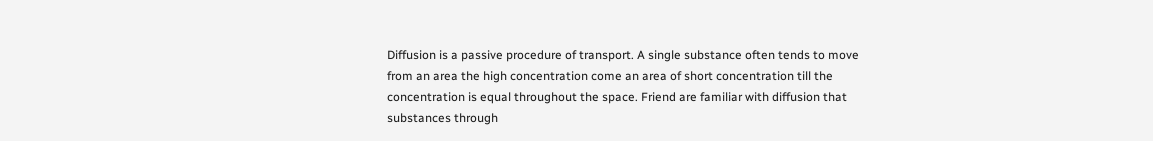Diffusion is a passive procedure of transport. A single substance often tends to move from an area the high concentration come an area of short concentration till the concentration is equal throughout the space. Friend are familiar with diffusion that substances through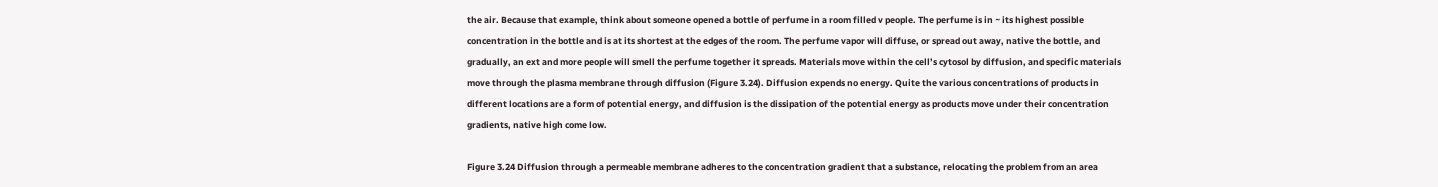the air. Because that example, think about someone opened a bottle of perfume in a room filled v people. The perfume is in ~ its highest possible concentration in the bottle and is at its shortest at the edges of the room. The perfume vapor will diffuse, or spread out away, native the bottle, and gradually, an ext and more people will smell the perfume together it spreads. Materials move within the cell’s cytosol by diffusion, and specific materials move through the plasma membrane through diffusion (Figure 3.24). Diffusion expends no energy. Quite the various concentrations of products in different locations are a form of potential energy, and diffusion is the dissipation of the potential energy as products move under their concentration gradients, native high come low.

Figure 3.24 Diffusion through a permeable membrane adheres to the concentration gradient that a substance, relocating the problem from an area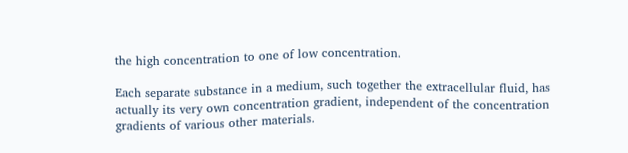the high concentration to one of low concentration.

Each separate substance in a medium, such together the extracellular fluid, has actually its very own concentration gradient, independent of the concentration gradients of various other materials.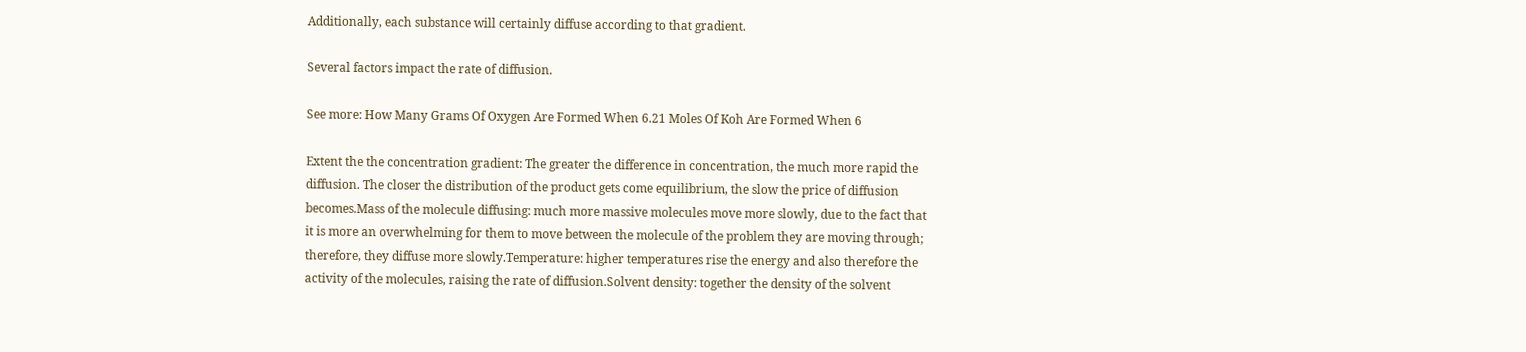Additionally, each substance will certainly diffuse according to that gradient.

Several factors impact the rate of diffusion.

See more: How Many Grams Of Oxygen Are Formed When 6.21 Moles Of Koh Are Formed When 6

Extent the the concentration gradient: The greater the difference in concentration, the much more rapid the diffusion. The closer the distribution of the product gets come equilibrium, the slow the price of diffusion becomes.Mass of the molecule diffusing: much more massive molecules move more slowly, due to the fact that it is more an overwhelming for them to move between the molecule of the problem they are moving through; therefore, they diffuse more slowly.Temperature: higher temperatures rise the energy and also therefore the activity of the molecules, raising the rate of diffusion.Solvent density: together the density of the solvent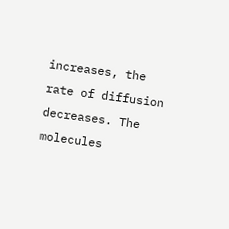increases, the rate of diffusion decreases. The molecules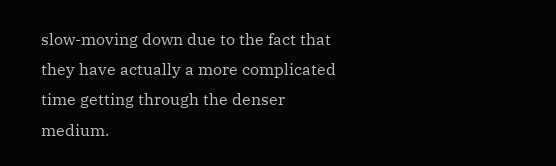slow-moving down due to the fact that they have actually a more complicated time getting through the denser medium.